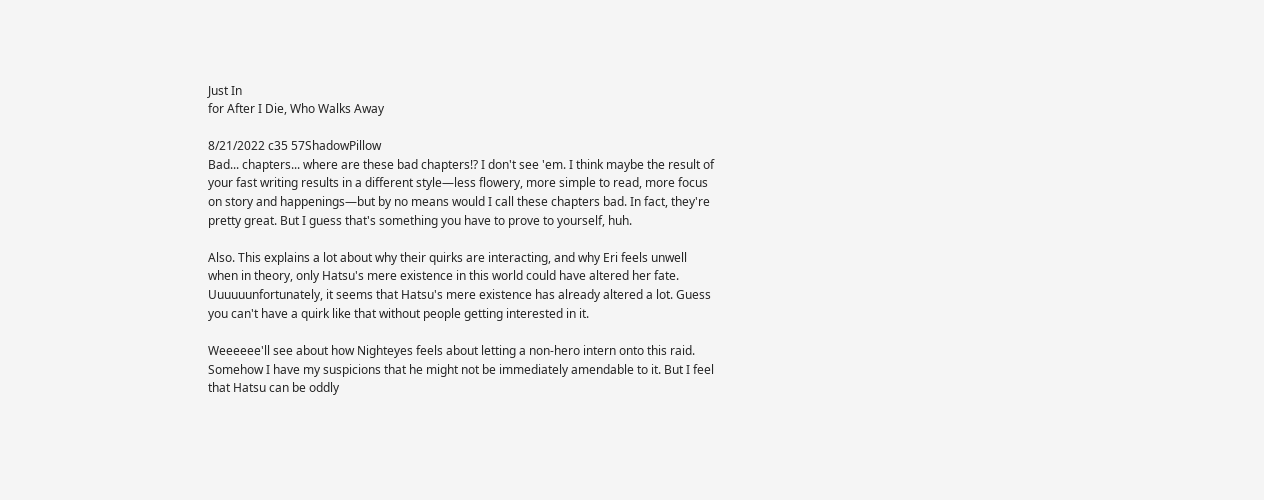Just In
for After I Die, Who Walks Away

8/21/2022 c35 57ShadowPillow
Bad... chapters... where are these bad chapters!? I don't see 'em. I think maybe the result of your fast writing results in a different style—less flowery, more simple to read, more focus on story and happenings—but by no means would I call these chapters bad. In fact, they're pretty great. But I guess that's something you have to prove to yourself, huh.

Also. This explains a lot about why their quirks are interacting, and why Eri feels unwell when in theory, only Hatsu's mere existence in this world could have altered her fate. Uuuuuunfortunately, it seems that Hatsu's mere existence has already altered a lot. Guess you can't have a quirk like that without people getting interested in it.

Weeeeee'll see about how Nighteyes feels about letting a non-hero intern onto this raid. Somehow I have my suspicions that he might not be immediately amendable to it. But I feel that Hatsu can be oddly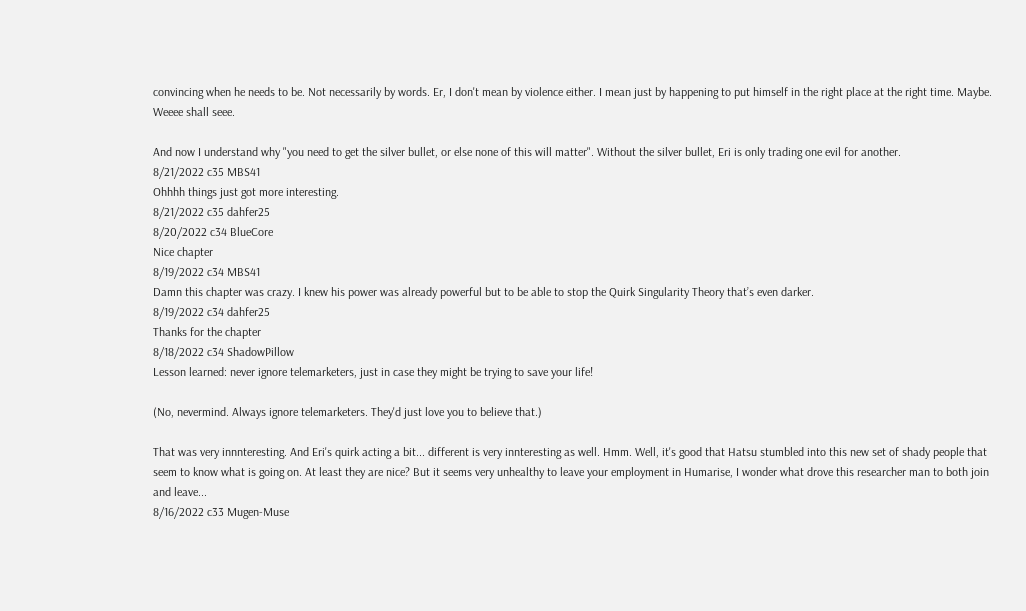convincing when he needs to be. Not necessarily by words. Er, I don't mean by violence either. I mean just by happening to put himself in the right place at the right time. Maybe. Weeee shall seee.

And now I understand why "you need to get the silver bullet, or else none of this will matter". Without the silver bullet, Eri is only trading one evil for another.
8/21/2022 c35 MBS41
Ohhhh things just got more interesting.
8/21/2022 c35 dahfer25
8/20/2022 c34 BlueCore
Nice chapter
8/19/2022 c34 MBS41
Damn this chapter was crazy. I knew his power was already powerful but to be able to stop the Quirk Singularity Theory that’s even darker.
8/19/2022 c34 dahfer25
Thanks for the chapter
8/18/2022 c34 ShadowPillow
Lesson learned: never ignore telemarketers, just in case they might be trying to save your life!

(No, nevermind. Always ignore telemarketers. They'd just love you to believe that.)

That was very innnteresting. And Eri's quirk acting a bit... different is very innteresting as well. Hmm. Well, it's good that Hatsu stumbled into this new set of shady people that seem to know what is going on. At least they are nice? But it seems very unhealthy to leave your employment in Humarise, I wonder what drove this researcher man to both join and leave...
8/16/2022 c33 Mugen-Muse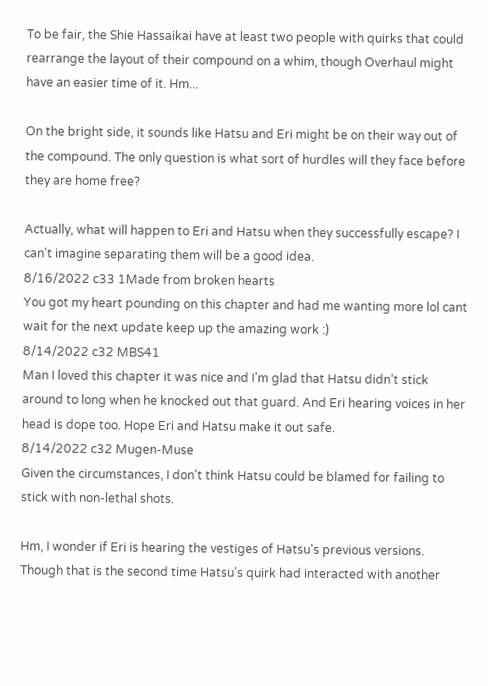To be fair, the Shie Hassaikai have at least two people with quirks that could rearrange the layout of their compound on a whim, though Overhaul might have an easier time of it. Hm...

On the bright side, it sounds like Hatsu and Eri might be on their way out of the compound. The only question is what sort of hurdles will they face before they are home free?

Actually, what will happen to Eri and Hatsu when they successfully escape? I can't imagine separating them will be a good idea.
8/16/2022 c33 1Made from broken hearts
You got my heart pounding on this chapter and had me wanting more lol cant wait for the next update keep up the amazing work :)
8/14/2022 c32 MBS41
Man I loved this chapter it was nice and I’m glad that Hatsu didn’t stick around to long when he knocked out that guard. And Eri hearing voices in her head is dope too. Hope Eri and Hatsu make it out safe.
8/14/2022 c32 Mugen-Muse
Given the circumstances, I don't think Hatsu could be blamed for failing to stick with non-lethal shots.

Hm, I wonder if Eri is hearing the vestiges of Hatsu's previous versions. Though that is the second time Hatsu's quirk had interacted with another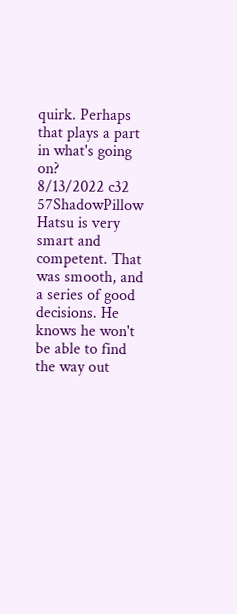quirk. Perhaps that plays a part in what's going on?
8/13/2022 c32 57ShadowPillow
Hatsu is very smart and competent. That was smooth, and a series of good decisions. He knows he won't be able to find the way out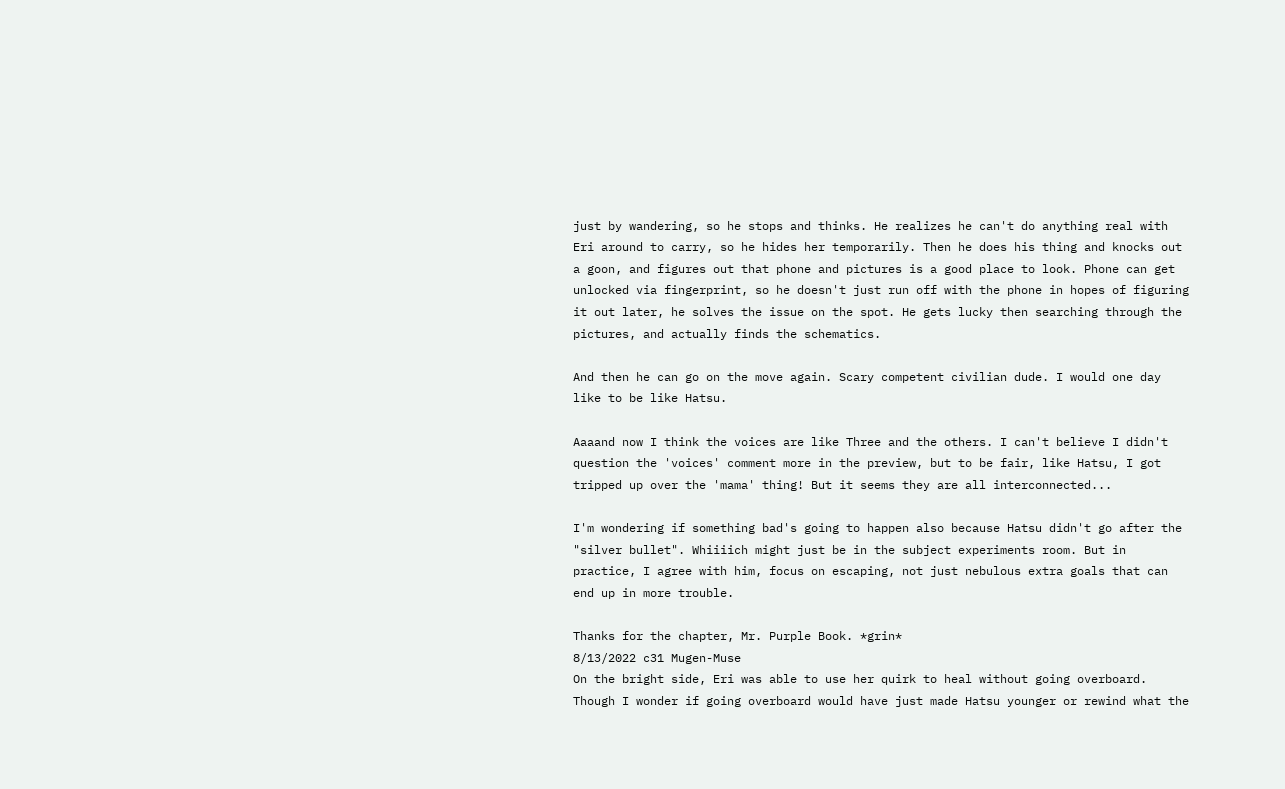just by wandering, so he stops and thinks. He realizes he can't do anything real with Eri around to carry, so he hides her temporarily. Then he does his thing and knocks out a goon, and figures out that phone and pictures is a good place to look. Phone can get unlocked via fingerprint, so he doesn't just run off with the phone in hopes of figuring it out later, he solves the issue on the spot. He gets lucky then searching through the pictures, and actually finds the schematics.

And then he can go on the move again. Scary competent civilian dude. I would one day like to be like Hatsu.

Aaaand now I think the voices are like Three and the others. I can't believe I didn't question the 'voices' comment more in the preview, but to be fair, like Hatsu, I got tripped up over the 'mama' thing! But it seems they are all interconnected...

I'm wondering if something bad's going to happen also because Hatsu didn't go after the "silver bullet". Whiiiich might just be in the subject experiments room. But in practice, I agree with him, focus on escaping, not just nebulous extra goals that can end up in more trouble.

Thanks for the chapter, Mr. Purple Book. *grin*
8/13/2022 c31 Mugen-Muse
On the bright side, Eri was able to use her quirk to heal without going overboard. Though I wonder if going overboard would have just made Hatsu younger or rewind what the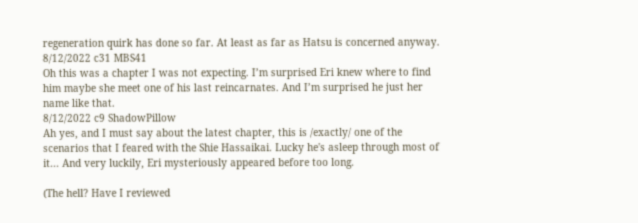regeneration quirk has done so far. At least as far as Hatsu is concerned anyway.
8/12/2022 c31 MBS41
Oh this was a chapter I was not expecting. I’m surprised Eri knew where to find him maybe she meet one of his last reincarnates. And I’m surprised he just her name like that.
8/12/2022 c9 ShadowPillow
Ah yes, and I must say about the latest chapter, this is /exactly/ one of the scenarios that I feared with the Shie Hassaikai. Lucky he's asleep through most of it... And very luckily, Eri mysteriously appeared before too long.

(The hell? Have I reviewed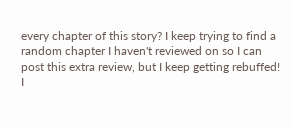every chapter of this story? I keep trying to find a random chapter I haven't reviewed on so I can post this extra review, but I keep getting rebuffed! I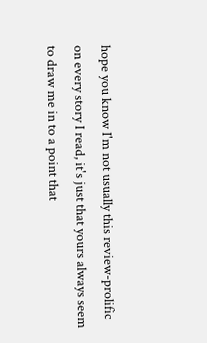hope you know I'm not usually this review-prolific on every story I read, it's just that yours always seem to draw me in to a point that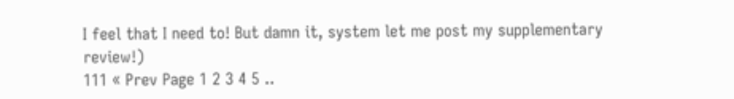I feel that I need to! But damn it, system let me post my supplementary review!)
111 « Prev Page 1 2 3 4 5 ..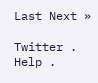Last Next »

Twitter . Help .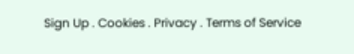Sign Up . Cookies . Privacy . Terms of Service